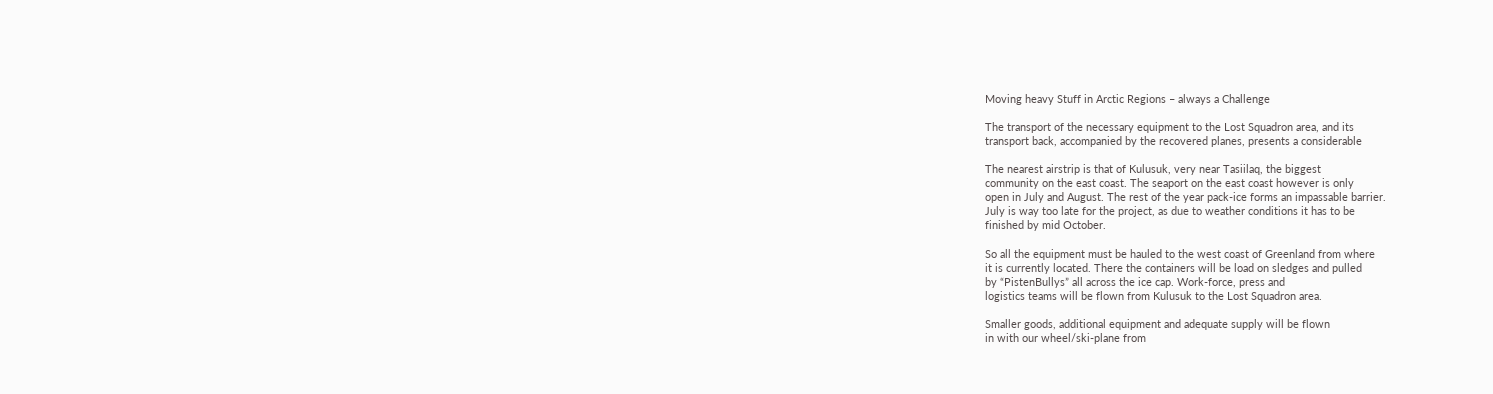Moving heavy Stuff in Arctic Regions – always a Challenge

The transport of the necessary equipment to the Lost Squadron area, and its
transport back, accompanied by the recovered planes, presents a considerable

The nearest airstrip is that of Kulusuk, very near Tasiilaq, the biggest
community on the east coast. The seaport on the east coast however is only
open in July and August. The rest of the year pack-ice forms an impassable barrier.
July is way too late for the project, as due to weather conditions it has to be
finished by mid October.

So all the equipment must be hauled to the west coast of Greenland from where
it is currently located. There the containers will be load on sledges and pulled
by “PistenBullys” all across the ice cap. Work-force, press and
logistics teams will be flown from Kulusuk to the Lost Squadron area.

Smaller goods, additional equipment and adequate supply will be flown
in with our wheel/ski-plane from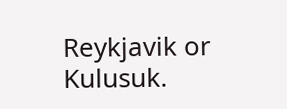Reykjavik or Kulusuk.